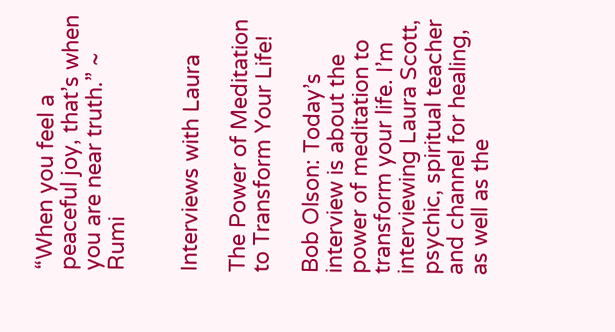“When you feel a peaceful joy, that’s when you are near truth.” ~ Rumi


Interviews with Laura

The Power of Meditation to Transform Your Life!

Bob Olson: Today’s interview is about the power of meditation to transform your life. I’m interviewing Laura Scott, psychic, spiritual teacher and channel for healing, as well as the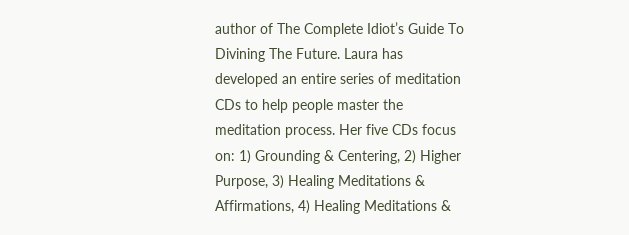author of The Complete Idiot’s Guide To Divining The Future. Laura has developed an entire series of meditation CDs to help people master the meditation process. Her five CDs focus on: 1) Grounding & Centering, 2) Higher Purpose, 3) Healing Meditations & Affirmations, 4) Healing Meditations &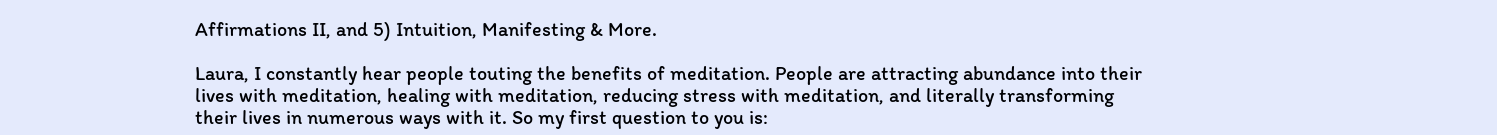Affirmations II, and 5) Intuition, Manifesting & More.

Laura, I constantly hear people touting the benefits of meditation. People are attracting abundance into their lives with meditation, healing with meditation, reducing stress with meditation, and literally transforming their lives in numerous ways with it. So my first question to you is: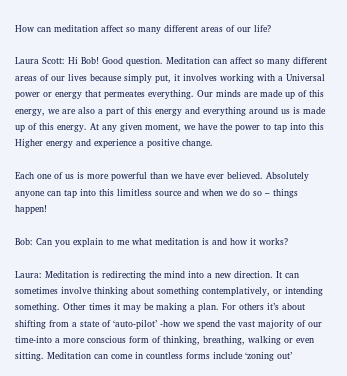How can meditation affect so many different areas of our life?

Laura Scott: Hi Bob! Good question. Meditation can affect so many different areas of our lives because simply put, it involves working with a Universal power or energy that permeates everything. Our minds are made up of this energy, we are also a part of this energy and everything around us is made up of this energy. At any given moment, we have the power to tap into this Higher energy and experience a positive change.

Each one of us is more powerful than we have ever believed. Absolutely anyone can tap into this limitless source and when we do so – things happen!

Bob: Can you explain to me what meditation is and how it works?

Laura: Meditation is redirecting the mind into a new direction. It can sometimes involve thinking about something contemplatively, or intending something. Other times it may be making a plan. For others it’s about shifting from a state of ‘auto-pilot’ -how we spend the vast majority of our time-into a more conscious form of thinking, breathing, walking or even sitting. Meditation can come in countless forms include ‘zoning out’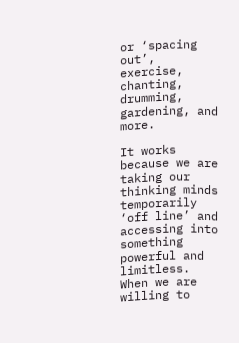or ‘spacing out’, exercise, chanting, drumming, gardening, and more.

It works because we are taking our thinking minds temporarily ‘off line’ and accessing into something powerful and limitless. When we are willing to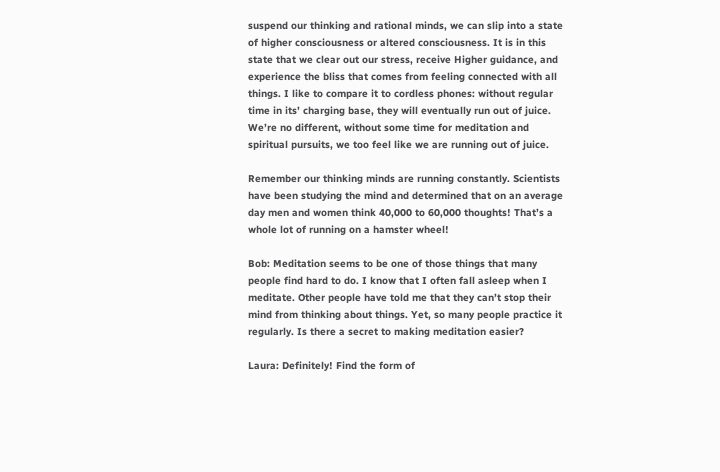suspend our thinking and rational minds, we can slip into a state of higher consciousness or altered consciousness. It is in this state that we clear out our stress, receive Higher guidance, and experience the bliss that comes from feeling connected with all things. I like to compare it to cordless phones: without regular time in its’ charging base, they will eventually run out of juice. We’re no different, without some time for meditation and spiritual pursuits, we too feel like we are running out of juice.

Remember our thinking minds are running constantly. Scientists have been studying the mind and determined that on an average day men and women think 40,000 to 60,000 thoughts! That’s a whole lot of running on a hamster wheel!

Bob: Meditation seems to be one of those things that many people find hard to do. I know that I often fall asleep when I meditate. Other people have told me that they can’t stop their mind from thinking about things. Yet, so many people practice it regularly. Is there a secret to making meditation easier?

Laura: Definitely! Find the form of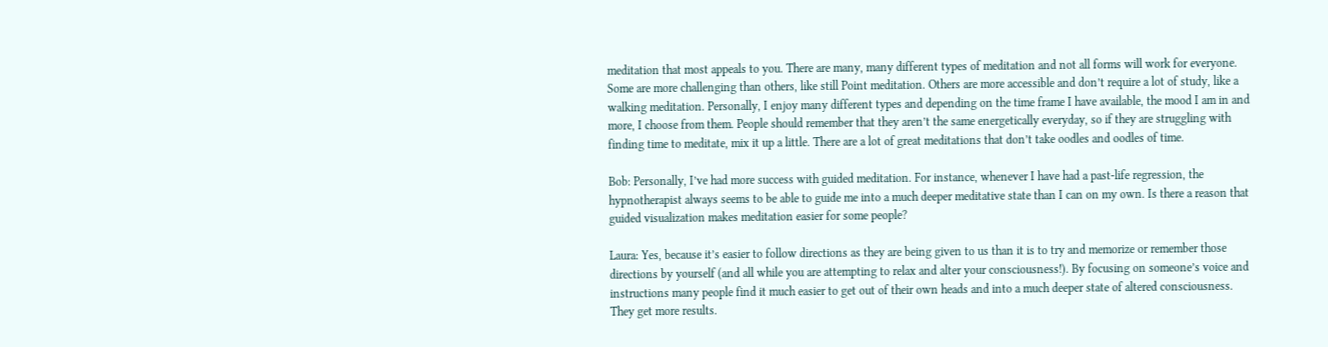meditation that most appeals to you. There are many, many different types of meditation and not all forms will work for everyone. Some are more challenging than others, like still Point meditation. Others are more accessible and don’t require a lot of study, like a walking meditation. Personally, I enjoy many different types and depending on the time frame I have available, the mood I am in and more, I choose from them. People should remember that they aren’t the same energetically everyday, so if they are struggling with finding time to meditate, mix it up a little. There are a lot of great meditations that don’t take oodles and oodles of time.

Bob: Personally, I’ve had more success with guided meditation. For instance, whenever I have had a past-life regression, the hypnotherapist always seems to be able to guide me into a much deeper meditative state than I can on my own. Is there a reason that guided visualization makes meditation easier for some people?

Laura: Yes, because it’s easier to follow directions as they are being given to us than it is to try and memorize or remember those directions by yourself (and all while you are attempting to relax and alter your consciousness!). By focusing on someone’s voice and instructions many people find it much easier to get out of their own heads and into a much deeper state of altered consciousness. They get more results.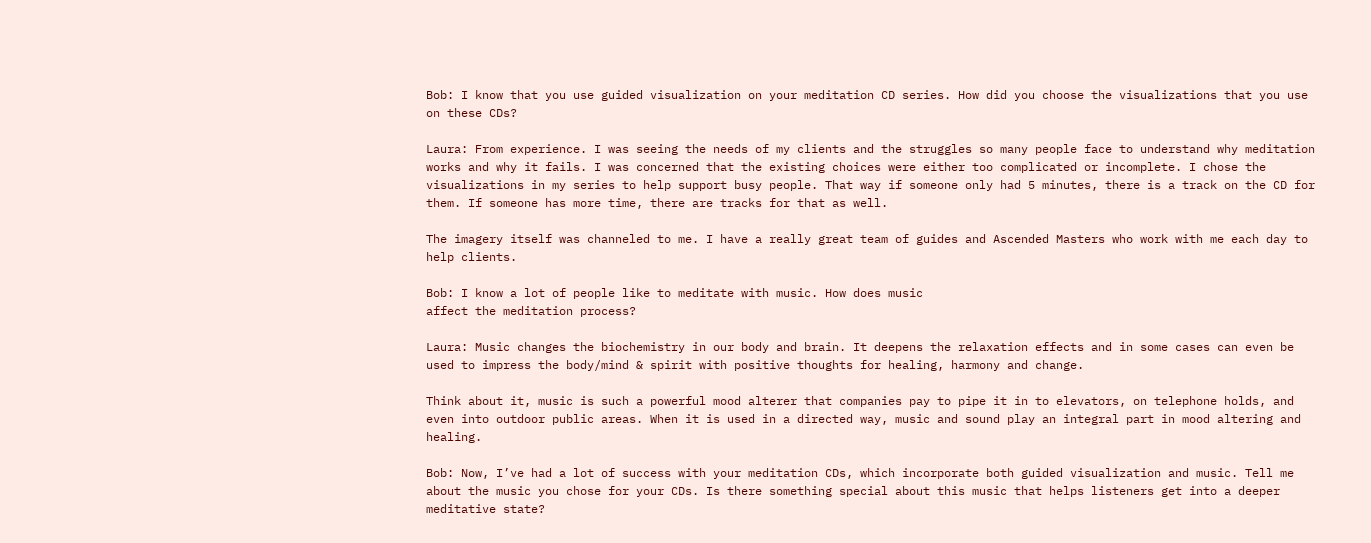Bob: I know that you use guided visualization on your meditation CD series. How did you choose the visualizations that you use on these CDs?

Laura: From experience. I was seeing the needs of my clients and the struggles so many people face to understand why meditation works and why it fails. I was concerned that the existing choices were either too complicated or incomplete. I chose the visualizations in my series to help support busy people. That way if someone only had 5 minutes, there is a track on the CD for them. If someone has more time, there are tracks for that as well.

The imagery itself was channeled to me. I have a really great team of guides and Ascended Masters who work with me each day to help clients.

Bob: I know a lot of people like to meditate with music. How does music
affect the meditation process?

Laura: Music changes the biochemistry in our body and brain. It deepens the relaxation effects and in some cases can even be used to impress the body/mind & spirit with positive thoughts for healing, harmony and change.

Think about it, music is such a powerful mood alterer that companies pay to pipe it in to elevators, on telephone holds, and even into outdoor public areas. When it is used in a directed way, music and sound play an integral part in mood altering and healing.

Bob: Now, I’ve had a lot of success with your meditation CDs, which incorporate both guided visualization and music. Tell me about the music you chose for your CDs. Is there something special about this music that helps listeners get into a deeper meditative state?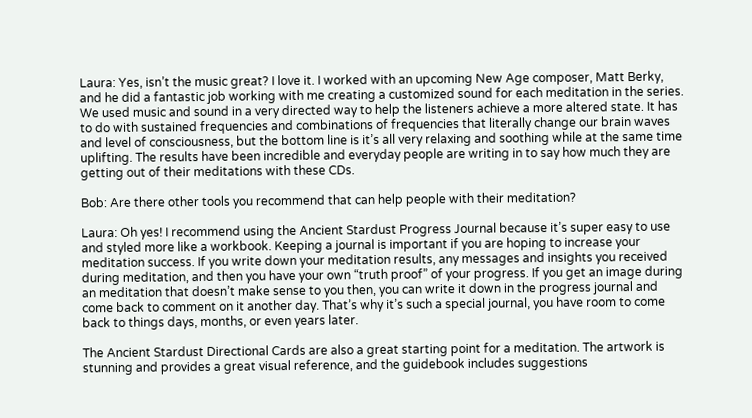Laura: Yes, isn’t the music great? I love it. I worked with an upcoming New Age composer, Matt Berky, and he did a fantastic job working with me creating a customized sound for each meditation in the series. We used music and sound in a very directed way to help the listeners achieve a more altered state. It has to do with sustained frequencies and combinations of frequencies that literally change our brain waves and level of consciousness, but the bottom line is it’s all very relaxing and soothing while at the same time uplifting. The results have been incredible and everyday people are writing in to say how much they are getting out of their meditations with these CDs.

Bob: Are there other tools you recommend that can help people with their meditation?

Laura: Oh yes! I recommend using the Ancient Stardust Progress Journal because it’s super easy to use and styled more like a workbook. Keeping a journal is important if you are hoping to increase your meditation success. If you write down your meditation results, any messages and insights you received during meditation, and then you have your own “truth proof” of your progress. If you get an image during an meditation that doesn’t make sense to you then, you can write it down in the progress journal and come back to comment on it another day. That’s why it’s such a special journal, you have room to come back to things days, months, or even years later.

The Ancient Stardust Directional Cards are also a great starting point for a meditation. The artwork is stunning and provides a great visual reference, and the guidebook includes suggestions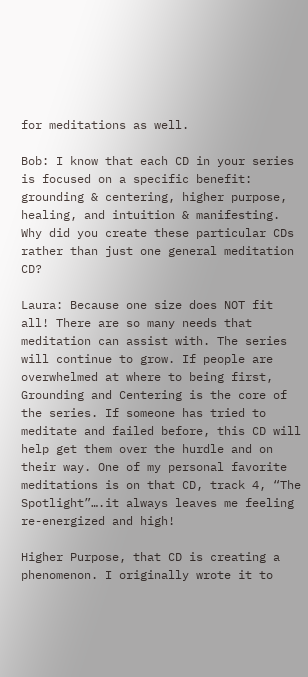for meditations as well.

Bob: I know that each CD in your series is focused on a specific benefit: grounding & centering, higher purpose, healing, and intuition & manifesting. Why did you create these particular CDs rather than just one general meditation CD?

Laura: Because one size does NOT fit all! There are so many needs that meditation can assist with. The series will continue to grow. If people are overwhelmed at where to being first, Grounding and Centering is the core of the series. If someone has tried to meditate and failed before, this CD will help get them over the hurdle and on their way. One of my personal favorite meditations is on that CD, track 4, “The Spotlight”….it always leaves me feeling re-energized and high!

Higher Purpose, that CD is creating a phenomenon. I originally wrote it to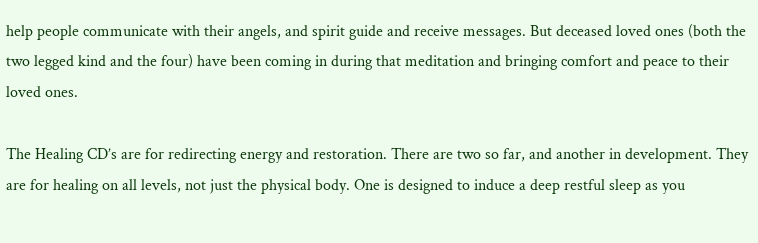help people communicate with their angels, and spirit guide and receive messages. But deceased loved ones (both the two legged kind and the four) have been coming in during that meditation and bringing comfort and peace to their loved ones.

The Healing CD’s are for redirecting energy and restoration. There are two so far, and another in development. They are for healing on all levels, not just the physical body. One is designed to induce a deep restful sleep as you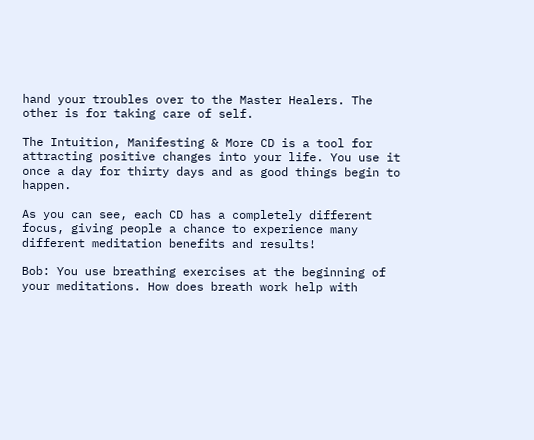hand your troubles over to the Master Healers. The other is for taking care of self.

The Intuition, Manifesting & More CD is a tool for attracting positive changes into your life. You use it once a day for thirty days and as good things begin to happen.

As you can see, each CD has a completely different focus, giving people a chance to experience many different meditation benefits and results!

Bob: You use breathing exercises at the beginning of your meditations. How does breath work help with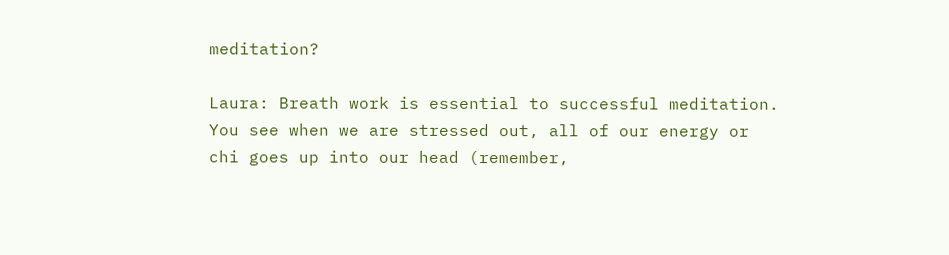meditation?

Laura: Breath work is essential to successful meditation. You see when we are stressed out, all of our energy or chi goes up into our head (remember,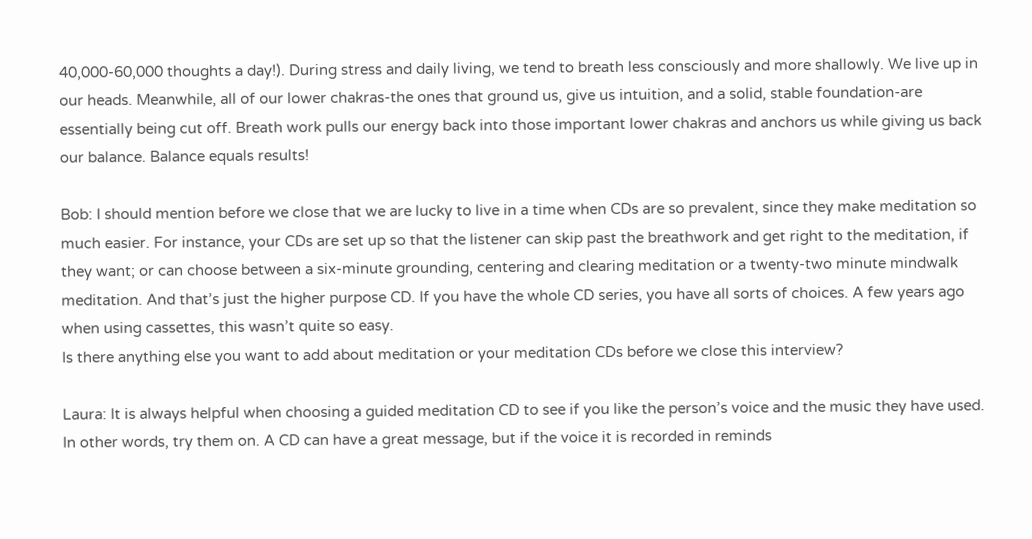40,000-60,000 thoughts a day!). During stress and daily living, we tend to breath less consciously and more shallowly. We live up in our heads. Meanwhile, all of our lower chakras-the ones that ground us, give us intuition, and a solid, stable foundation-are essentially being cut off. Breath work pulls our energy back into those important lower chakras and anchors us while giving us back our balance. Balance equals results!

Bob: I should mention before we close that we are lucky to live in a time when CDs are so prevalent, since they make meditation so much easier. For instance, your CDs are set up so that the listener can skip past the breathwork and get right to the meditation, if they want; or can choose between a six-minute grounding, centering and clearing meditation or a twenty-two minute mindwalk meditation. And that’s just the higher purpose CD. If you have the whole CD series, you have all sorts of choices. A few years ago when using cassettes, this wasn’t quite so easy.
Is there anything else you want to add about meditation or your meditation CDs before we close this interview?

Laura: It is always helpful when choosing a guided meditation CD to see if you like the person’s voice and the music they have used. In other words, try them on. A CD can have a great message, but if the voice it is recorded in reminds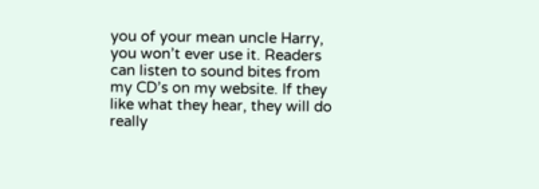you of your mean uncle Harry, you won’t ever use it. Readers can listen to sound bites from my CD’s on my website. If they like what they hear, they will do really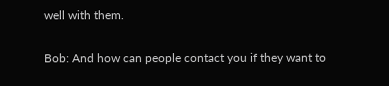well with them.

Bob: And how can people contact you if they want to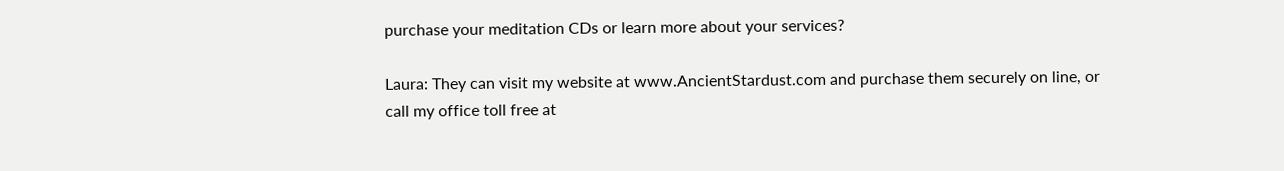purchase your meditation CDs or learn more about your services?

Laura: They can visit my website at www.AncientStardust.com and purchase them securely on line, or call my office toll free at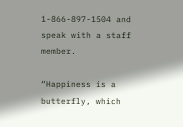1-866-897-1504 and speak with a staff member.

“Happiness is a butterfly, which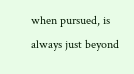when pursued, is always just beyond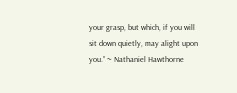your grasp, but which, if you will sit down quietly, may alight upon you.” ~ Nathaniel Hawthorne